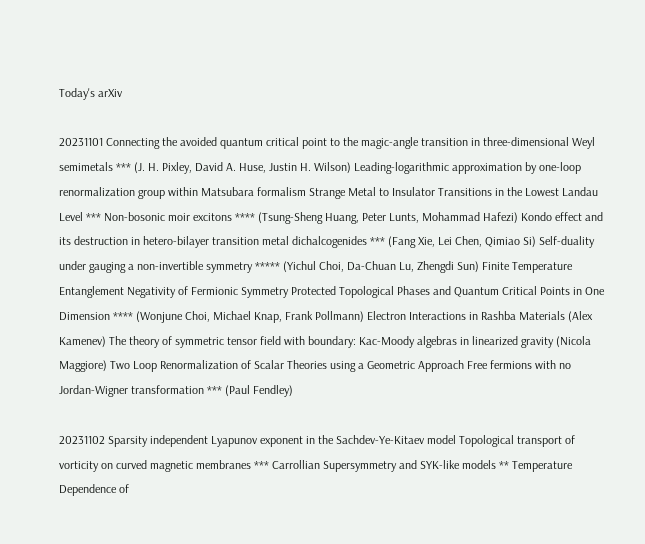Today's arXiv

20231101 Connecting the avoided quantum critical point to the magic-angle transition in three-dimensional Weyl semimetals *** (J. H. Pixley, David A. Huse, Justin H. Wilson) Leading-logarithmic approximation by one-loop renormalization group within Matsubara formalism Strange Metal to Insulator Transitions in the Lowest Landau Level *** Non-bosonic moir excitons **** (Tsung-Sheng Huang, Peter Lunts, Mohammad Hafezi) Kondo effect and its destruction in hetero-bilayer transition metal dichalcogenides *** (Fang Xie, Lei Chen, Qimiao Si) Self-duality under gauging a non-invertible symmetry ***** (Yichul Choi, Da-Chuan Lu, Zhengdi Sun) Finite Temperature Entanglement Negativity of Fermionic Symmetry Protected Topological Phases and Quantum Critical Points in One Dimension **** (Wonjune Choi, Michael Knap, Frank Pollmann) Electron Interactions in Rashba Materials (Alex Kamenev) The theory of symmetric tensor field with boundary: Kac-Moody algebras in linearized gravity (Nicola Maggiore) Two Loop Renormalization of Scalar Theories using a Geometric Approach Free fermions with no Jordan-Wigner transformation *** (Paul Fendley)

20231102 Sparsity independent Lyapunov exponent in the Sachdev-Ye-Kitaev model Topological transport of vorticity on curved magnetic membranes *** Carrollian Supersymmetry and SYK-like models ** Temperature Dependence of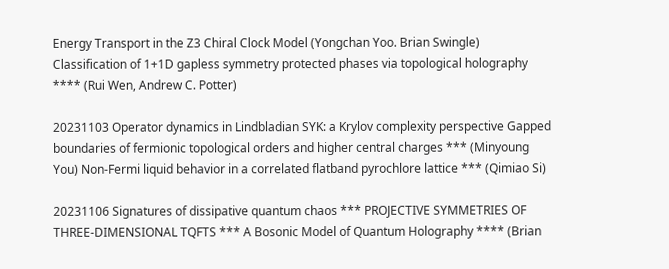Energy Transport in the Z3 Chiral Clock Model (Yongchan Yoo. Brian Swingle) Classification of 1+1D gapless symmetry protected phases via topological holography **** (Rui Wen, Andrew C. Potter)

20231103 Operator dynamics in Lindbladian SYK: a Krylov complexity perspective Gapped boundaries of fermionic topological orders and higher central charges *** (Minyoung You) Non-Fermi liquid behavior in a correlated flatband pyrochlore lattice *** (Qimiao Si)

20231106 Signatures of dissipative quantum chaos *** PROJECTIVE SYMMETRIES OF THREE-DIMENSIONAL TQFTS *** A Bosonic Model of Quantum Holography **** (Brian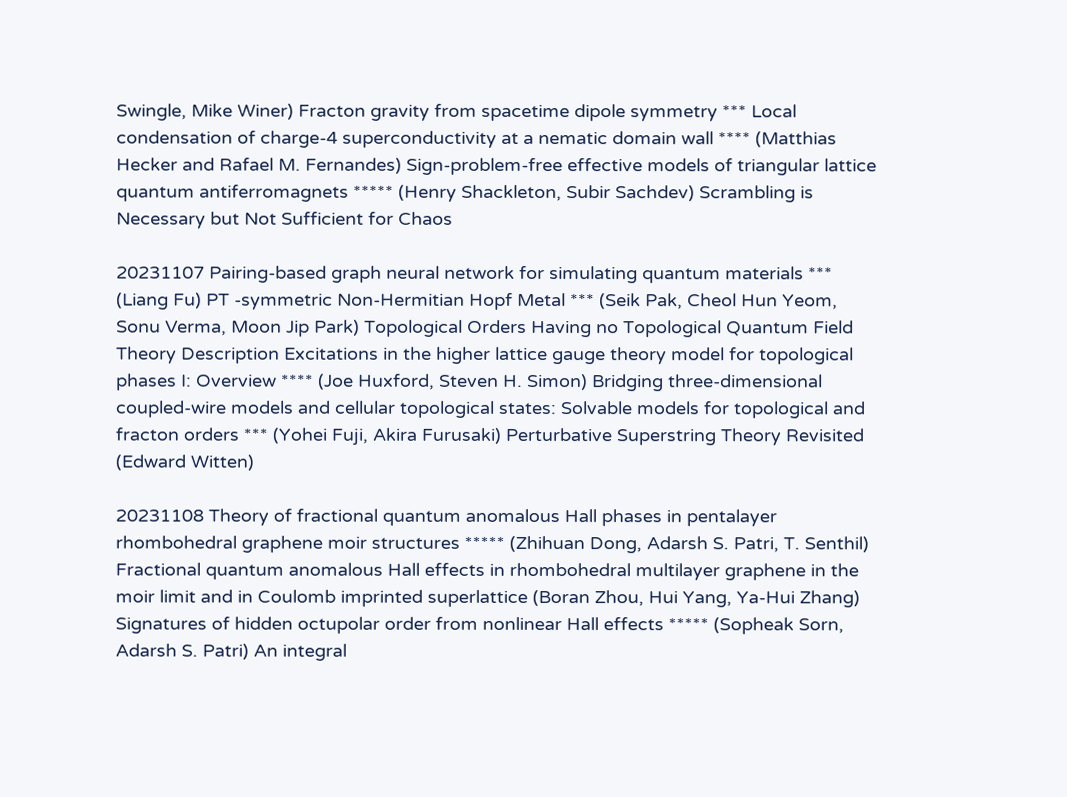Swingle, Mike Winer) Fracton gravity from spacetime dipole symmetry *** Local condensation of charge-4 superconductivity at a nematic domain wall **** (Matthias Hecker and Rafael M. Fernandes) Sign-problem-free effective models of triangular lattice quantum antiferromagnets ***** (Henry Shackleton, Subir Sachdev) Scrambling is Necessary but Not Sufficient for Chaos

20231107 Pairing-based graph neural network for simulating quantum materials *** (Liang Fu) PT -symmetric Non-Hermitian Hopf Metal *** (Seik Pak, Cheol Hun Yeom, Sonu Verma, Moon Jip Park) Topological Orders Having no Topological Quantum Field Theory Description Excitations in the higher lattice gauge theory model for topological phases I: Overview **** (Joe Huxford, Steven H. Simon) Bridging three-dimensional coupled-wire models and cellular topological states: Solvable models for topological and fracton orders *** (Yohei Fuji, Akira Furusaki) Perturbative Superstring Theory Revisited (Edward Witten)

20231108 Theory of fractional quantum anomalous Hall phases in pentalayer rhombohedral graphene moir structures ***** (Zhihuan Dong, Adarsh S. Patri, T. Senthil) Fractional quantum anomalous Hall effects in rhombohedral multilayer graphene in the moir limit and in Coulomb imprinted superlattice (Boran Zhou, Hui Yang, Ya-Hui Zhang) Signatures of hidden octupolar order from nonlinear Hall effects ***** (Sopheak Sorn, Adarsh S. Patri) An integral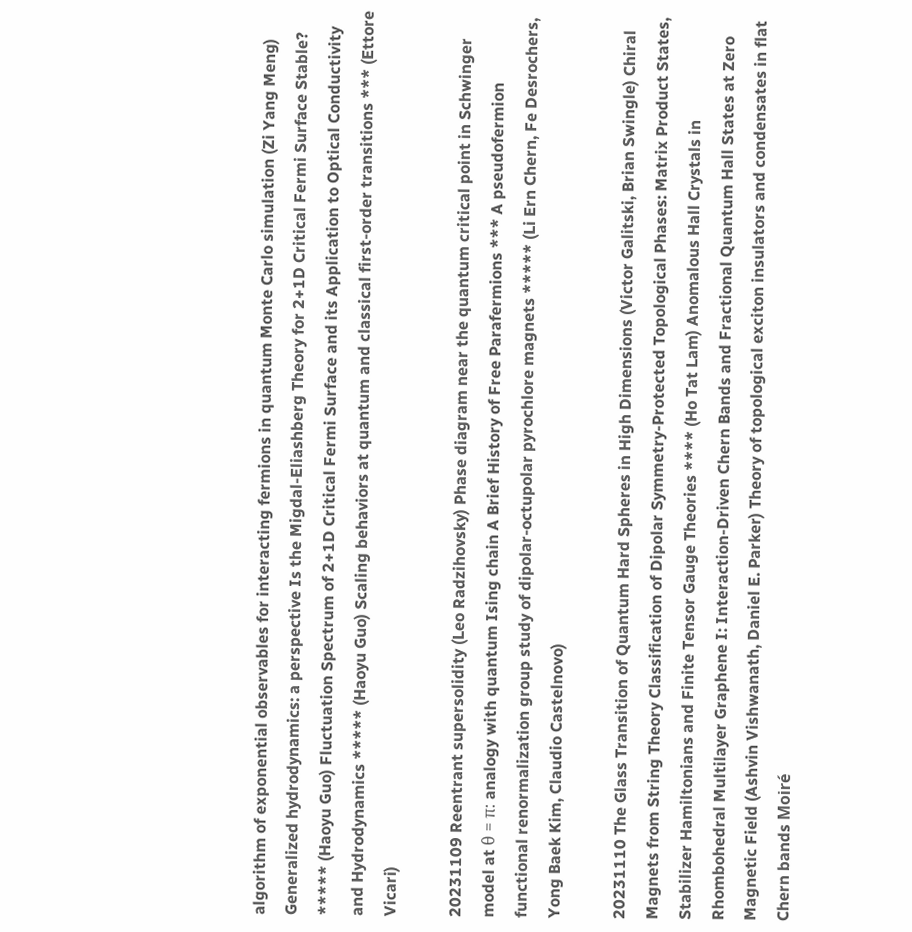algorithm of exponential observables for interacting fermions in quantum Monte Carlo simulation (Zi Yang Meng) Generalized hydrodynamics: a perspective Is the Migdal-Eliashberg Theory for 2+1D Critical Fermi Surface Stable? ***** (Haoyu Guo) Fluctuation Spectrum of 2+1D Critical Fermi Surface and its Application to Optical Conductivity and Hydrodynamics ***** (Haoyu Guo) Scaling behaviors at quantum and classical first-order transitions *** (Ettore Vicari)

20231109 Reentrant supersolidity (Leo Radzihovsky) Phase diagram near the quantum critical point in Schwinger model at θ = π: analogy with quantum Ising chain A Brief History of Free Parafermions *** A pseudofermion functional renormalization group study of dipolar-octupolar pyrochlore magnets ***** (Li Ern Chern, Fe Desrochers, Yong Baek Kim, Claudio Castelnovo)

20231110 The Glass Transition of Quantum Hard Spheres in High Dimensions (Victor Galitski, Brian Swingle) Chiral Magnets from String Theory Classification of Dipolar Symmetry-Protected Topological Phases: Matrix Product States, Stabilizer Hamiltonians and Finite Tensor Gauge Theories **** (Ho Tat Lam) Anomalous Hall Crystals in Rhombohedral Multilayer Graphene I: Interaction-Driven Chern Bands and Fractional Quantum Hall States at Zero Magnetic Field (Ashvin Vishwanath, Daniel E. Parker) Theory of topological exciton insulators and condensates in flat Chern bands Moiré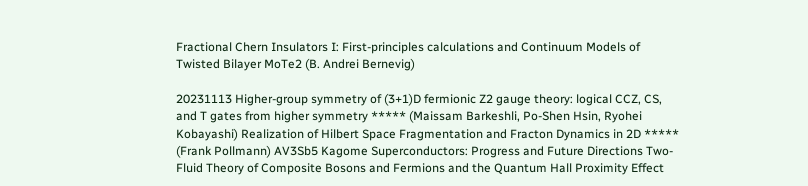Fractional Chern Insulators I: First-principles calculations and Continuum Models of Twisted Bilayer MoTe2 (B. Andrei Bernevig)

20231113 Higher-group symmetry of (3+1)D fermionic Z2 gauge theory: logical CCZ, CS, and T gates from higher symmetry ***** (Maissam Barkeshli, Po-Shen Hsin, Ryohei Kobayashi) Realization of Hilbert Space Fragmentation and Fracton Dynamics in 2D ***** (Frank Pollmann) AV3Sb5 Kagome Superconductors: Progress and Future Directions Two-Fluid Theory of Composite Bosons and Fermions and the Quantum Hall Proximity Effect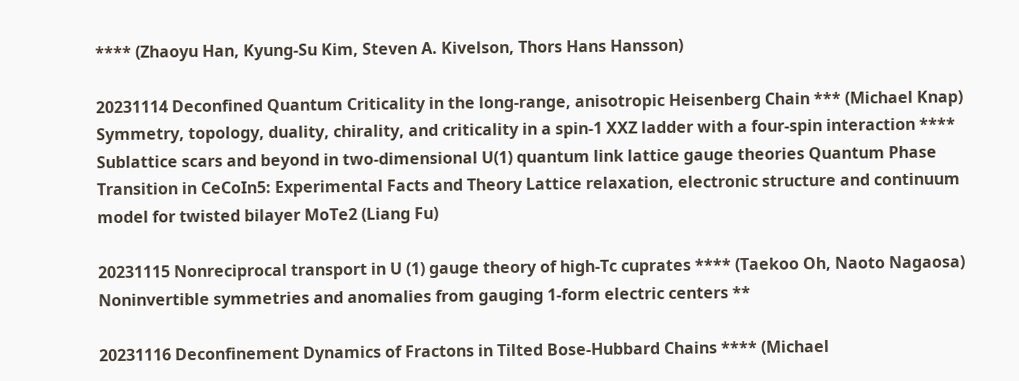**** (Zhaoyu Han, Kyung-Su Kim, Steven A. Kivelson, Thors Hans Hansson)

20231114 Deconfined Quantum Criticality in the long-range, anisotropic Heisenberg Chain *** (Michael Knap) Symmetry, topology, duality, chirality, and criticality in a spin-1 XXZ ladder with a four-spin interaction **** Sublattice scars and beyond in two-dimensional U(1) quantum link lattice gauge theories Quantum Phase Transition in CeCoIn5: Experimental Facts and Theory Lattice relaxation, electronic structure and continuum model for twisted bilayer MoTe2 (Liang Fu)

20231115 Nonreciprocal transport in U (1) gauge theory of high-Tc cuprates **** (Taekoo Oh, Naoto Nagaosa) Noninvertible symmetries and anomalies from gauging 1-form electric centers **

20231116 Deconfinement Dynamics of Fractons in Tilted Bose-Hubbard Chains **** (Michael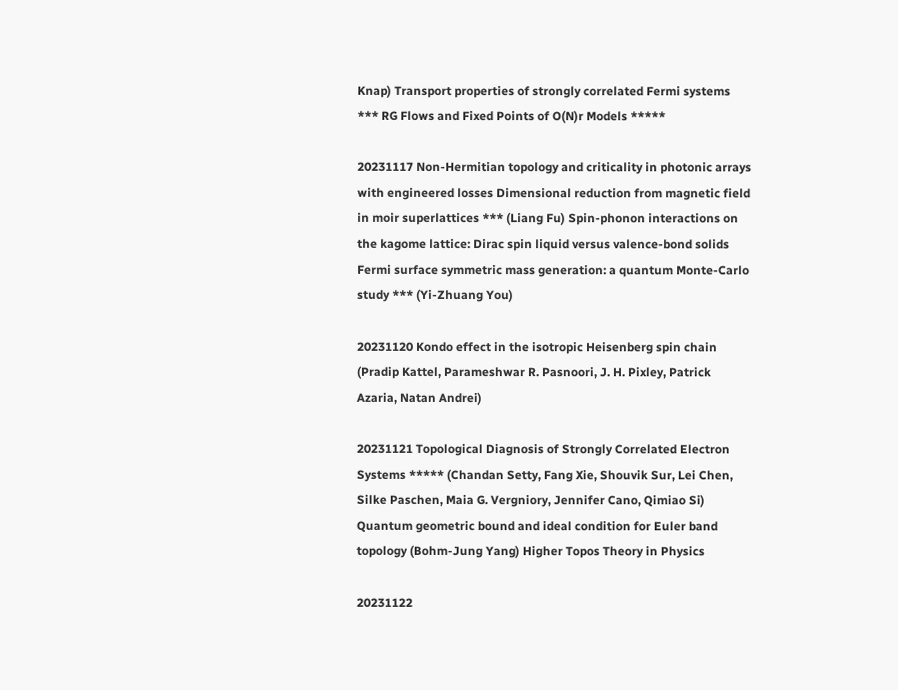Knap) Transport properties of strongly correlated Fermi systems *** RG Flows and Fixed Points of O(N)r Models *****

20231117 Non-Hermitian topology and criticality in photonic arrays with engineered losses Dimensional reduction from magnetic field in moir superlattices *** (Liang Fu) Spin-phonon interactions on the kagome lattice: Dirac spin liquid versus valence-bond solids Fermi surface symmetric mass generation: a quantum Monte-Carlo study *** (Yi-Zhuang You)

20231120 Kondo effect in the isotropic Heisenberg spin chain (Pradip Kattel, Parameshwar R. Pasnoori, J. H. Pixley, Patrick Azaria, Natan Andrei)

20231121 Topological Diagnosis of Strongly Correlated Electron Systems ***** (Chandan Setty, Fang Xie, Shouvik Sur, Lei Chen, Silke Paschen, Maia G. Vergniory, Jennifer Cano, Qimiao Si) Quantum geometric bound and ideal condition for Euler band topology (Bohm-Jung Yang) Higher Topos Theory in Physics

20231122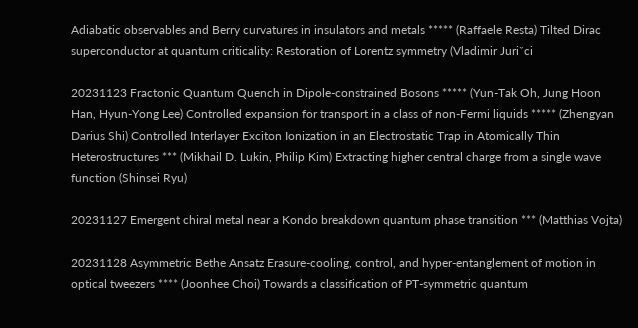Adiabatic observables and Berry curvatures in insulators and metals ***** (Raffaele Resta) Tilted Dirac superconductor at quantum criticality: Restoration of Lorentz symmetry (Vladimir Juriˇci

20231123 Fractonic Quantum Quench in Dipole-constrained Bosons ***** (Yun-Tak Oh, Jung Hoon Han, Hyun-Yong Lee) Controlled expansion for transport in a class of non-Fermi liquids ***** (Zhengyan Darius Shi) Controlled Interlayer Exciton Ionization in an Electrostatic Trap in Atomically Thin Heterostructures *** (Mikhail D. Lukin, Philip Kim) Extracting higher central charge from a single wave function (Shinsei Ryu)

20231127 Emergent chiral metal near a Kondo breakdown quantum phase transition *** (Matthias Vojta)

20231128 Asymmetric Bethe Ansatz Erasure-cooling, control, and hyper-entanglement of motion in optical tweezers **** (Joonhee Choi) Towards a classification of PT-symmetric quantum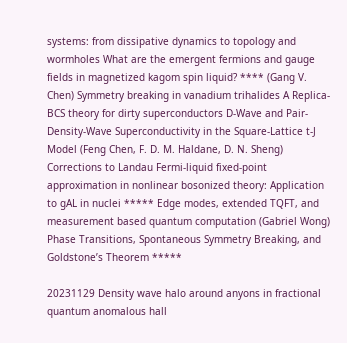systems: from dissipative dynamics to topology and wormholes What are the emergent fermions and gauge fields in magnetized kagom spin liquid? **** (Gang V. Chen) Symmetry breaking in vanadium trihalides A Replica-BCS theory for dirty superconductors D-Wave and Pair-Density-Wave Superconductivity in the Square-Lattice t-J Model (Feng Chen, F. D. M. Haldane, D. N. Sheng) Corrections to Landau Fermi-liquid fixed-point approximation in nonlinear bosonized theory: Application to gAL in nuclei ***** Edge modes, extended TQFT, and measurement based quantum computation (Gabriel Wong) Phase Transitions, Spontaneous Symmetry Breaking, and Goldstone’s Theorem *****

20231129 Density wave halo around anyons in fractional quantum anomalous hall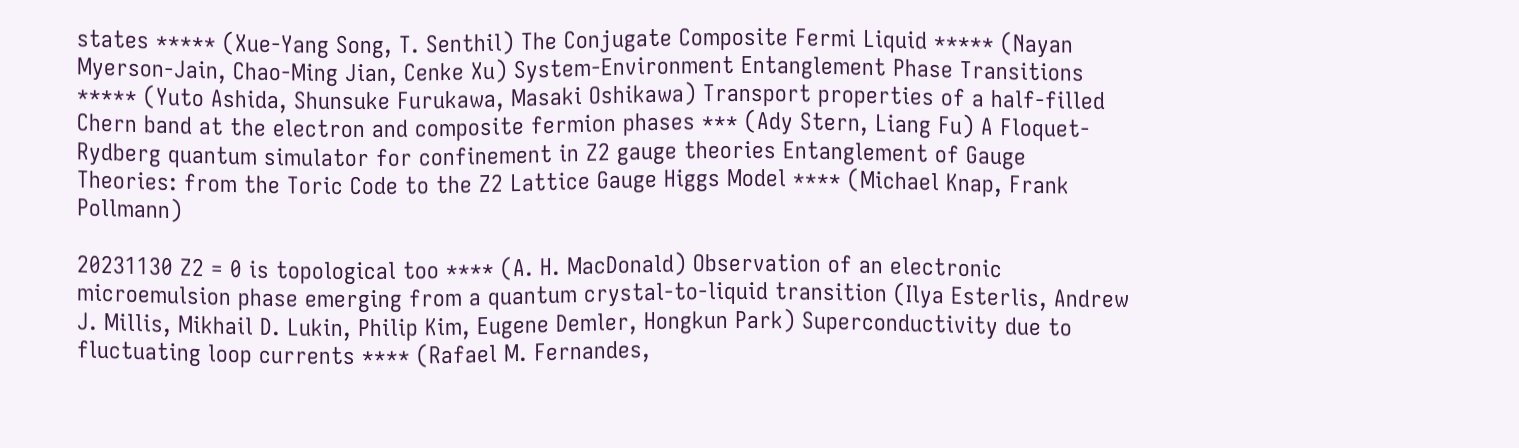states ***** (Xue-Yang Song, T. Senthil) The Conjugate Composite Fermi Liquid ***** (Nayan Myerson-Jain, Chao-Ming Jian, Cenke Xu) System-Environment Entanglement Phase Transitions ***** (Yuto Ashida, Shunsuke Furukawa, Masaki Oshikawa) Transport properties of a half-filled Chern band at the electron and composite fermion phases *** (Ady Stern, Liang Fu) A Floquet-Rydberg quantum simulator for confinement in Z2 gauge theories Entanglement of Gauge Theories: from the Toric Code to the Z2 Lattice Gauge Higgs Model **** (Michael Knap, Frank Pollmann)

20231130 Z2 = 0 is topological too **** (A. H. MacDonald) Observation of an electronic microemulsion phase emerging from a quantum crystal-to-liquid transition (Ilya Esterlis, Andrew J. Millis, Mikhail D. Lukin, Philip Kim, Eugene Demler, Hongkun Park) Superconductivity due to fluctuating loop currents **** (Rafael M. Fernandes,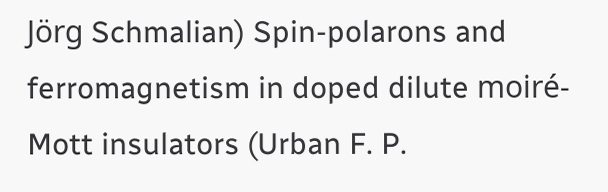Jörg Schmalian) Spin-polarons and ferromagnetism in doped dilute moiré-Mott insulators (Urban F. P.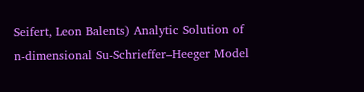Seifert, Leon Balents) Analytic Solution of n-dimensional Su-Schrieffer–Heeger Model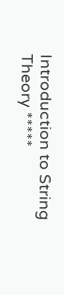Introduction to String Theory *****